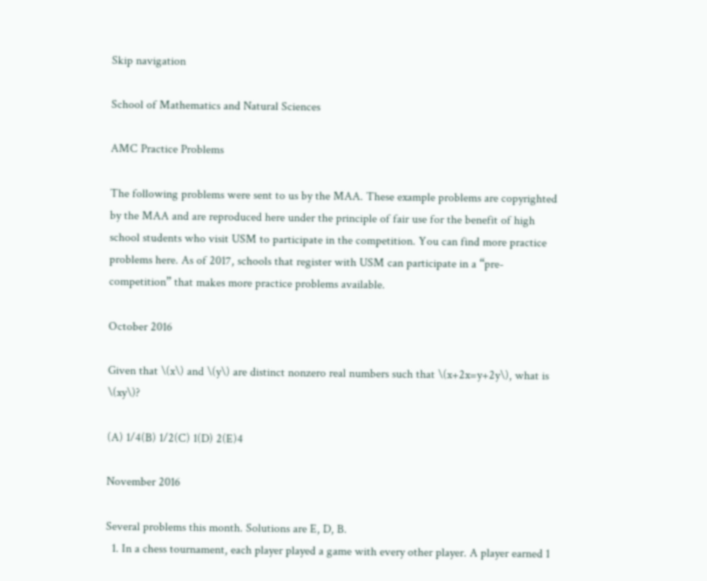Skip navigation

School of Mathematics and Natural Sciences

AMC Practice Problems

The following problems were sent to us by the MAA. These example problems are copyrighted by the MAA and are reproduced here under the principle of fair use for the benefit of high school students who visit USM to participate in the competition. You can find more practice problems here. As of 2017, schools that register with USM can participate in a “pre-competition” that makes more practice problems available.

October 2016

Given that \(x\) and \(y\) are distinct nonzero real numbers such that \(x+2x=y+2y\), what is \(xy\)?

(A) 1/4(B) 1/2(C) 1(D) 2(E)4

November 2016

Several problems this month. Solutions are E, D, B.
  1. In a chess tournament, each player played a game with every other player. A player earned 1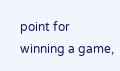point for winning a game,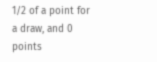1/2 of a point for a draw, and 0 points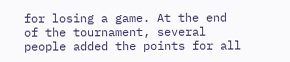for losing a game. At the end of the tournament, several people added the points for all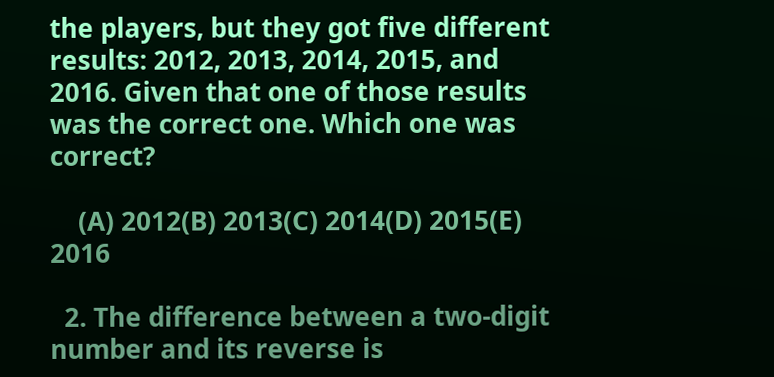the players, but they got five different results: 2012, 2013, 2014, 2015, and 2016. Given that one of those results was the correct one. Which one was correct?

    (A) 2012(B) 2013(C) 2014(D) 2015(E) 2016

  2. The difference between a two-digit number and its reverse is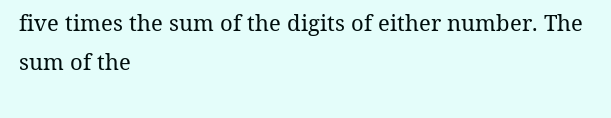five times the sum of the digits of either number. The sum of the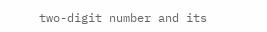two-digit number and its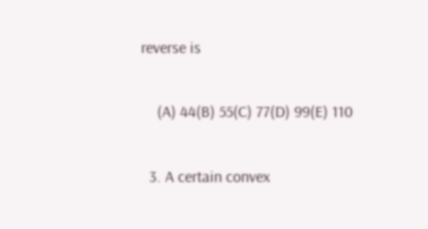reverse is

    (A) 44(B) 55(C) 77(D) 99(E) 110

  3. A certain convex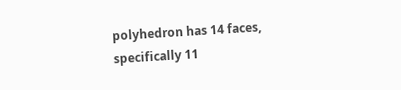polyhedron has 14 faces, specifically 11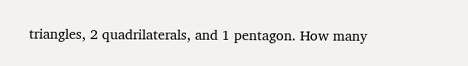triangles, 2 quadrilaterals, and 1 pentagon. How many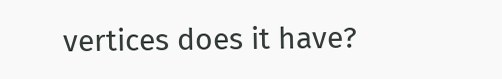vertices does it have?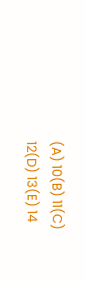(A) 10(B) 11(C) 12(D) 13(E) 14